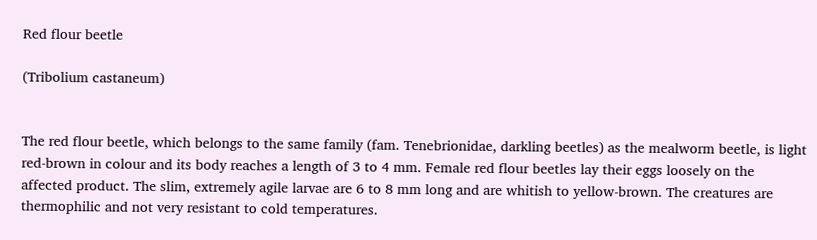Red flour beetle

(Tribolium castaneum)


The red flour beetle, which belongs to the same family (fam. Tenebrionidae, darkling beetles) as the mealworm beetle, is light red-brown in colour and its body reaches a length of 3 to 4 mm. Female red flour beetles lay their eggs loosely on the affected product. The slim, extremely agile larvae are 6 to 8 mm long and are whitish to yellow-brown. The creatures are thermophilic and not very resistant to cold temperatures.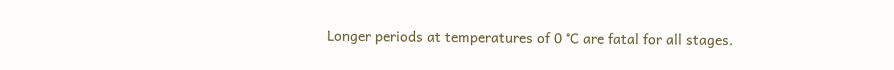Longer periods at temperatures of 0 °C are fatal for all stages.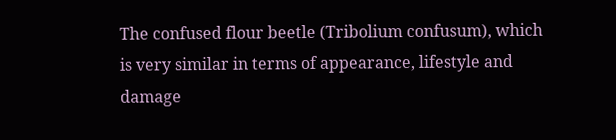The confused flour beetle (Tribolium confusum), which is very similar in terms of appearance, lifestyle and damage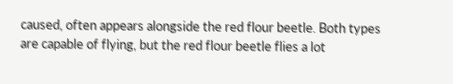caused, often appears alongside the red flour beetle. Both types are capable of flying, but the red flour beetle flies a lot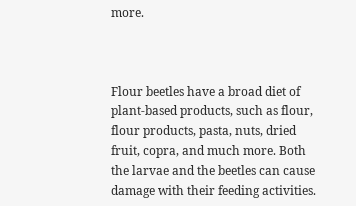more.



Flour beetles have a broad diet of plant-based products, such as flour, flour products, pasta, nuts, dried fruit, copra, and much more. Both the larvae and the beetles can cause damage with their feeding activities.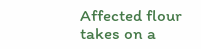Affected flour takes on a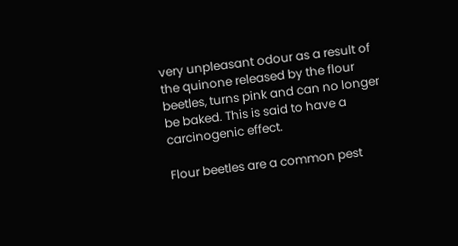very unpleasant odour as a result of the quinone released by the flour beetles, turns pink and can no longer be baked. This is said to have a carcinogenic effect.

Flour beetles are a common pest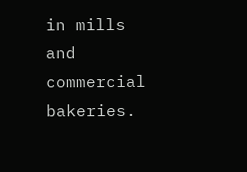in mills and commercial bakeries.